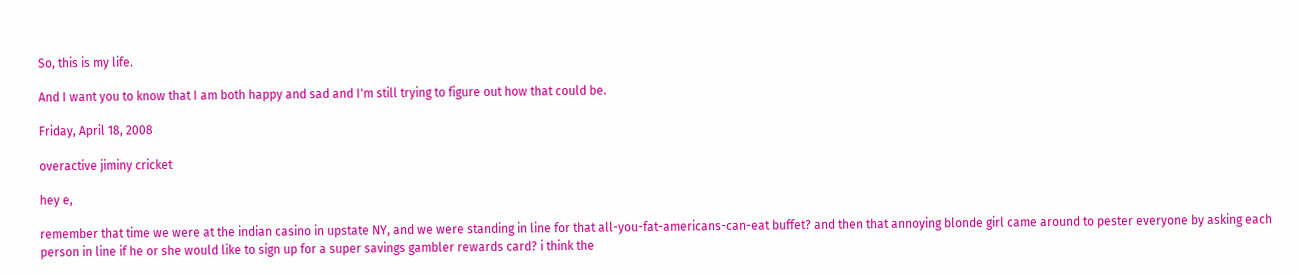So, this is my life.

And I want you to know that I am both happy and sad and I'm still trying to figure out how that could be.

Friday, April 18, 2008

overactive jiminy cricket

hey e,

remember that time we were at the indian casino in upstate NY, and we were standing in line for that all-you-fat-americans-can-eat buffet? and then that annoying blonde girl came around to pester everyone by asking each person in line if he or she would like to sign up for a super savings gambler rewards card? i think the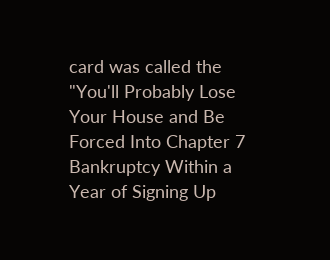card was called the "You'll Probably Lose Your House and Be Forced Into Chapter 7 Bankruptcy Within a Year of Signing Up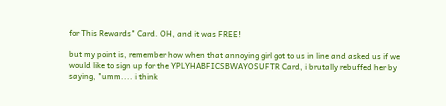for This Rewards" Card. OH, and it was FREE!

but my point is, remember how when that annoying girl got to us in line and asked us if we would like to sign up for the YPLYHABFICSBWAYOSUFTR Card, i brutally rebuffed her by saying, "umm.... i think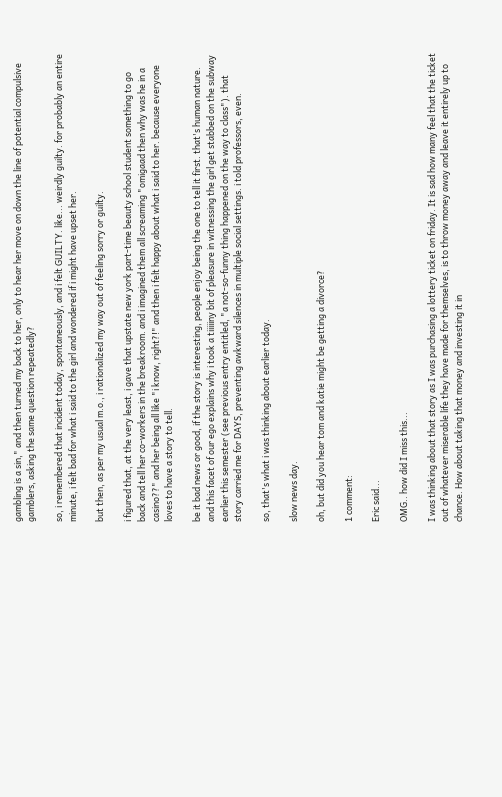gambling is a sin," and then turned my back to her, only to hear her move on down the line of potential compulsive gamblers, asking the same question repeatedly?

so, i remembered that incident today, spontaneously, and i felt GUILTY. like... weirdly guilty. for probably an entire minute, i felt bad for what i said to the girl and wondered if i might have upset her.

but then, as per my usual m.o., i rationalized my way out of feeling sorry or guilty.

i figured that, at the very least, i gave that upstate new york part-time beauty school student something to go back and tell her co-workers in the breakroom. and i imagined them all screaming "omigaad then why was he in a casino??" and her being all like "i know, right?!" and then i felt happy about what i said to her. because everyone loves to have a story to tell.

be it bad news or good, if the story is interesting, people enjoy being the one to tell it first. that's human nature. and this facet of our ego explains why i took a tiiiiiny bit of pleasure in witnessing the girl get stabbed on the subway earlier this semester (see previous entry entitled, "a not-so-funny thing happened on the way to class"). that story carried me for DAYS, preventing awkward silences in multiple social settings. i told professors, even.

so, that's what i was thinking about earlier today.

slow news day.

oh, but did you hear tom and katie might be getting a divorce?

1 comment:

Eric said...

OMG.. how did I miss this...

I was thinking about that story as I was purchasing a lottery ticket on friday. It is sad how many feel that the ticket out of whatever miserable life they have made for themselves, is to throw money away and leave it entirely up to chance. How about taking that money and investing it in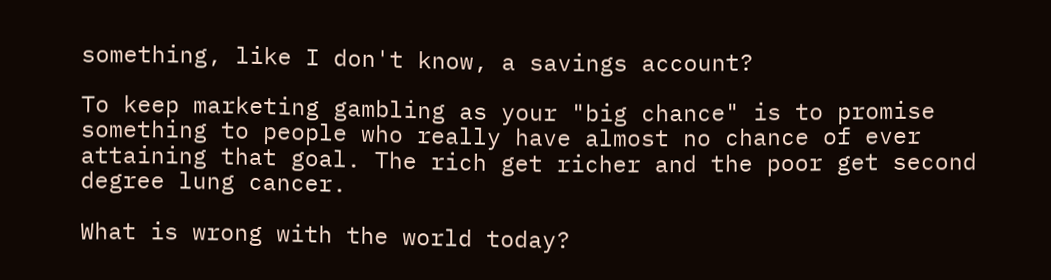something, like I don't know, a savings account?

To keep marketing gambling as your "big chance" is to promise something to people who really have almost no chance of ever attaining that goal. The rich get richer and the poor get second degree lung cancer.

What is wrong with the world today?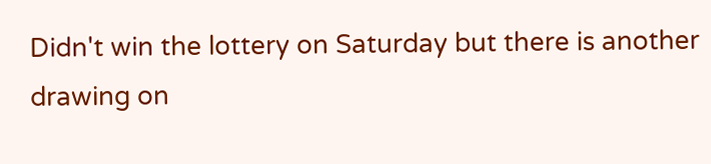Didn't win the lottery on Saturday but there is another drawing on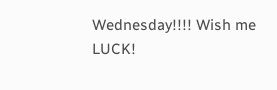Wednesday!!!! Wish me LUCK!